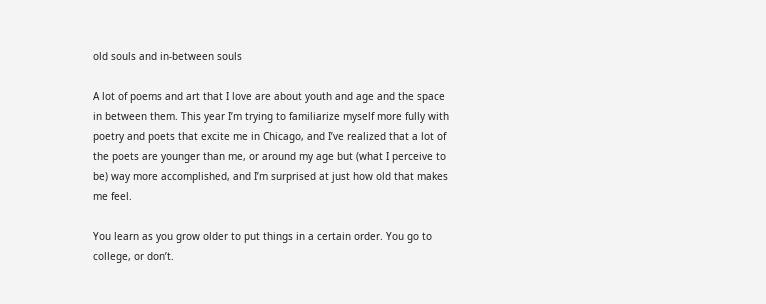old souls and in-between souls

A lot of poems and art that I love are about youth and age and the space in between them. This year I’m trying to familiarize myself more fully with poetry and poets that excite me in Chicago, and I’ve realized that a lot of the poets are younger than me, or around my age but (what I perceive to be) way more accomplished, and I’m surprised at just how old that makes me feel.

You learn as you grow older to put things in a certain order. You go to college, or don’t.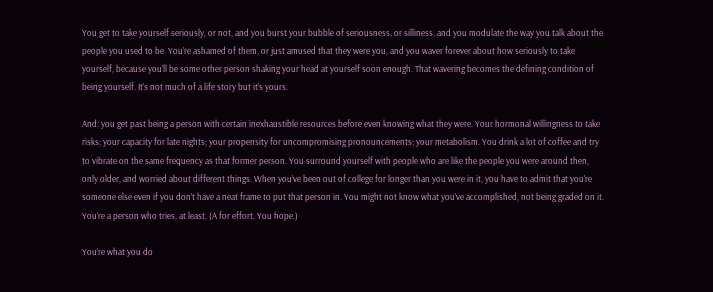You get to take yourself seriously, or not, and you burst your bubble of seriousness, or silliness, and you modulate the way you talk about the people you used to be. You’re ashamed of them, or just amused that they were you, and you waver forever about how seriously to take yourself, because you’ll be some other person shaking your head at yourself soon enough. That wavering becomes the defining condition of being yourself. It’s not much of a life story but it’s yours.

And: you get past being a person with certain inexhaustible resources before even knowing what they were. Your hormonal willingness to take risks; your capacity for late nights; your propensity for uncompromising pronouncements; your metabolism. You drink a lot of coffee and try to vibrate on the same frequency as that former person. You surround yourself with people who are like the people you were around then, only older, and worried about different things. When you’ve been out of college for longer than you were in it, you have to admit that you’re someone else even if you don’t have a neat frame to put that person in. You might not know what you’ve accomplished, not being graded on it. You’re a person who tries, at least. (A for effort. You hope.)

You’re what you do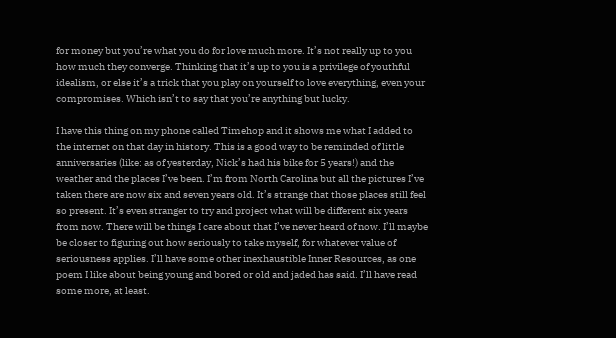for money but you’re what you do for love much more. It’s not really up to you how much they converge. Thinking that it’s up to you is a privilege of youthful idealism, or else it’s a trick that you play on yourself to love everything, even your compromises. Which isn’t to say that you’re anything but lucky.

I have this thing on my phone called Timehop and it shows me what I added to the internet on that day in history. This is a good way to be reminded of little anniversaries (like: as of yesterday, Nick’s had his bike for 5 years!) and the weather and the places I’ve been. I’m from North Carolina but all the pictures I’ve taken there are now six and seven years old. It’s strange that those places still feel so present. It’s even stranger to try and project what will be different six years from now. There will be things I care about that I’ve never heard of now. I’ll maybe be closer to figuring out how seriously to take myself, for whatever value of seriousness applies. I’ll have some other inexhaustible Inner Resources, as one poem I like about being young and bored or old and jaded has said. I’ll have read some more, at least.